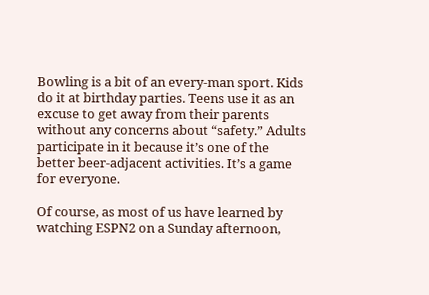Bowling is a bit of an every-man sport. Kids do it at birthday parties. Teens use it as an excuse to get away from their parents without any concerns about “safety.” Adults participate in it because it’s one of the better beer-adjacent activities. It’s a game for everyone.

Of course, as most of us have learned by watching ESPN2 on a Sunday afternoon,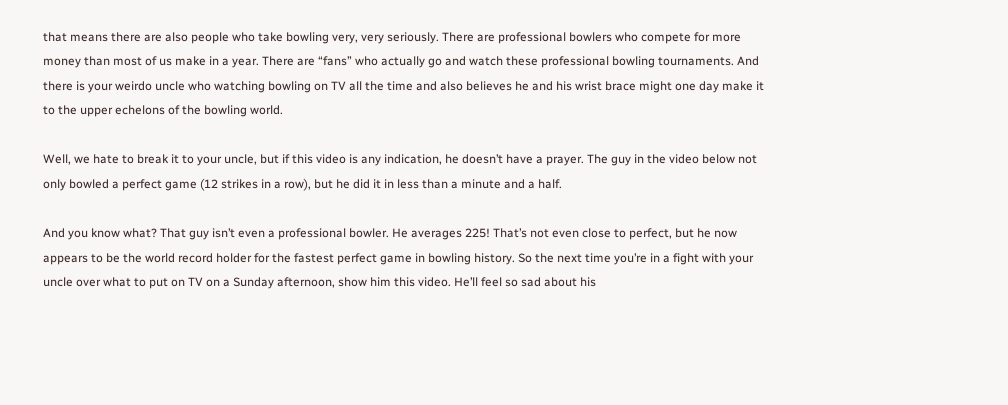that means there are also people who take bowling very, very seriously. There are professional bowlers who compete for more money than most of us make in a year. There are “fans” who actually go and watch these professional bowling tournaments. And there is your weirdo uncle who watching bowling on TV all the time and also believes he and his wrist brace might one day make it to the upper echelons of the bowling world.

Well, we hate to break it to your uncle, but if this video is any indication, he doesn’t have a prayer. The guy in the video below not only bowled a perfect game (12 strikes in a row), but he did it in less than a minute and a half.

And you know what? That guy isn’t even a professional bowler. He averages 225! That’s not even close to perfect, but he now appears to be the world record holder for the fastest perfect game in bowling history. So the next time you’re in a fight with your uncle over what to put on TV on a Sunday afternoon, show him this video. He’ll feel so sad about his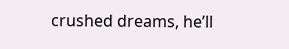crushed dreams, he’ll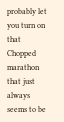probably let you turn on that Chopped marathon that just always seems to be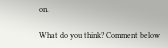on.

What do you think? Comment below